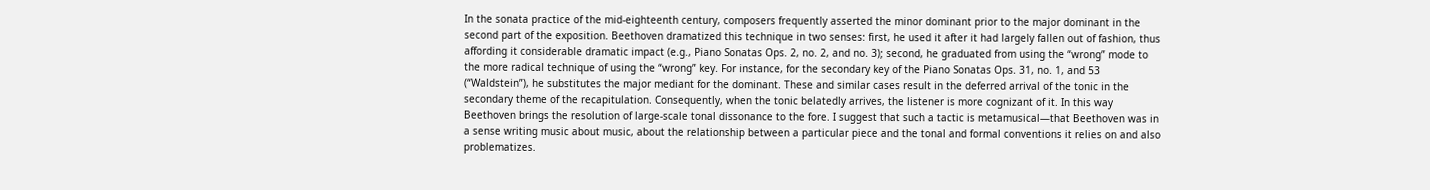In the sonata practice of the mid-eighteenth century, composers frequently asserted the minor dominant prior to the major dominant in the second part of the exposition. Beethoven dramatized this technique in two senses: first, he used it after it had largely fallen out of fashion, thus affording it considerable dramatic impact (e.g., Piano Sonatas Ops. 2, no. 2, and no. 3); second, he graduated from using the “wrong” mode to the more radical technique of using the “wrong” key. For instance, for the secondary key of the Piano Sonatas Ops. 31, no. 1, and 53 (“Waldstein”), he substitutes the major mediant for the dominant. These and similar cases result in the deferred arrival of the tonic in the secondary theme of the recapitulation. Consequently, when the tonic belatedly arrives, the listener is more cognizant of it. In this way Beethoven brings the resolution of large-scale tonal dissonance to the fore. I suggest that such a tactic is metamusical—that Beethoven was in a sense writing music about music, about the relationship between a particular piece and the tonal and formal conventions it relies on and also problematizes.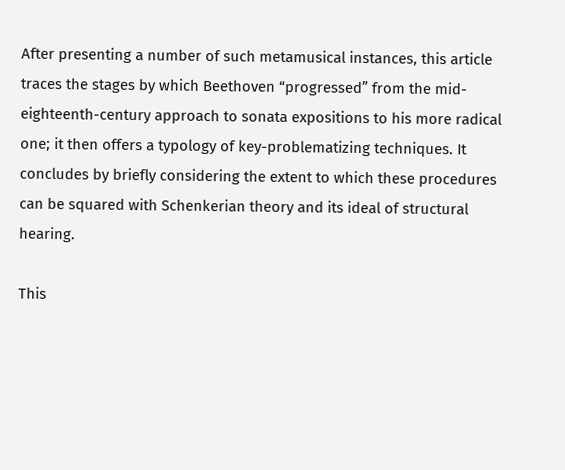After presenting a number of such metamusical instances, this article traces the stages by which Beethoven “progressed” from the mid-eighteenth-century approach to sonata expositions to his more radical one; it then offers a typology of key-problematizing techniques. It concludes by briefly considering the extent to which these procedures can be squared with Schenkerian theory and its ideal of structural hearing.

This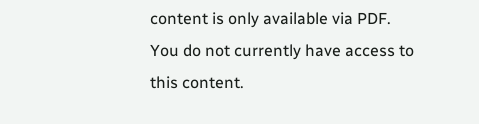content is only available via PDF.
You do not currently have access to this content.